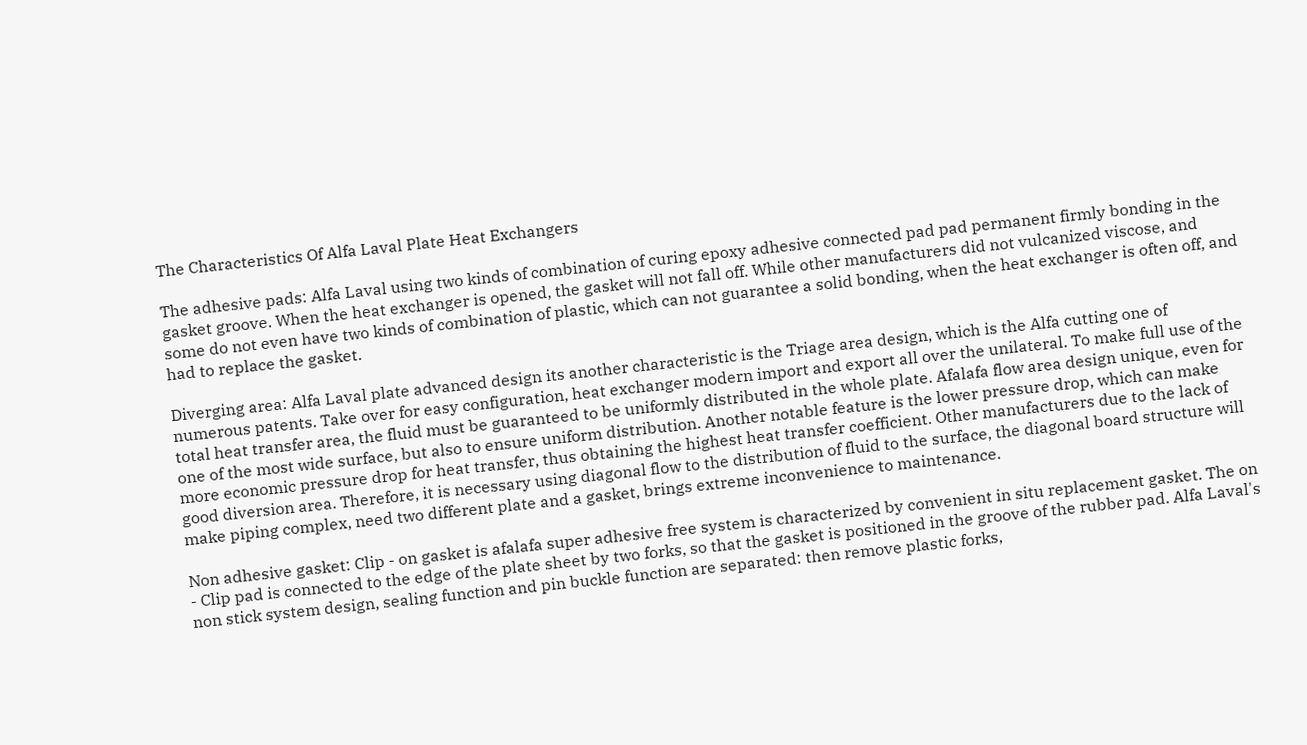The Characteristics Of Alfa Laval Plate Heat Exchangers

The adhesive pads: Alfa Laval using two kinds of combination of curing epoxy adhesive connected pad pad permanent firmly bonding in the gasket groove. When the heat exchanger is opened, the gasket will not fall off. While other manufacturers did not vulcanized viscose, and some do not even have two kinds of combination of plastic, which can not guarantee a solid bonding, when the heat exchanger is often off, and had to replace the gasket.

Diverging area: Alfa Laval plate advanced design its another characteristic is the Triage area design, which is the Alfa cutting one of numerous patents. Take over for easy configuration, heat exchanger modern import and export all over the unilateral. To make full use of the total heat transfer area, the fluid must be guaranteed to be uniformly distributed in the whole plate. Afalafa flow area design unique, even for one of the most wide surface, but also to ensure uniform distribution. Another notable feature is the lower pressure drop, which can make more economic pressure drop for heat transfer, thus obtaining the highest heat transfer coefficient. Other manufacturers due to the lack of good diversion area. Therefore, it is necessary using diagonal flow to the distribution of fluid to the surface, the diagonal board structure will make piping complex, need two different plate and a gasket, brings extreme inconvenience to maintenance.

Non adhesive gasket: Clip - on gasket is afalafa super adhesive free system is characterized by convenient in situ replacement gasket. The on - Clip pad is connected to the edge of the plate sheet by two forks, so that the gasket is positioned in the groove of the rubber pad. Alfa Laval's non stick system design, sealing function and pin buckle function are separated: then remove plastic forks,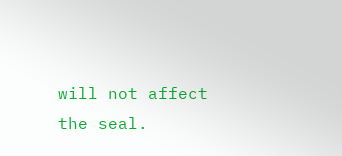will not affect the seal.